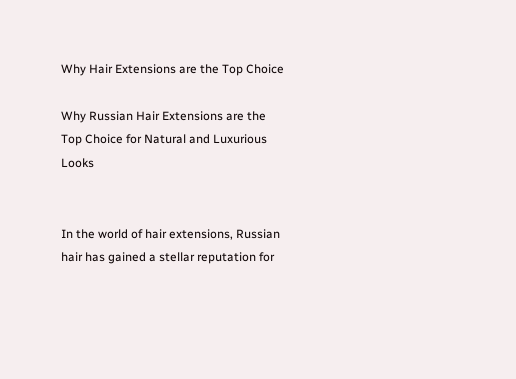Why Hair Extensions are the Top Choice

Why Russian Hair Extensions are the Top Choice for Natural and Luxurious Looks


In the world of hair extensions, Russian hair has gained a stellar reputation for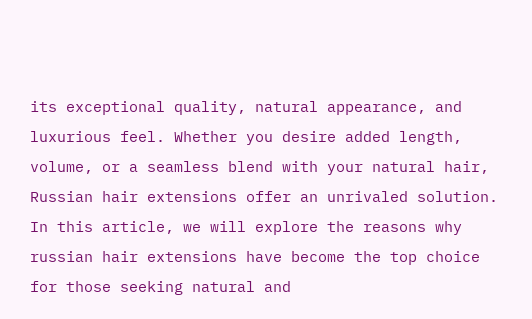its exceptional quality, natural appearance, and luxurious feel. Whether you desire added length, volume, or a seamless blend with your natural hair, Russian hair extensions offer an unrivaled solution. In this article, we will explore the reasons why  russian hair extensions have become the top choice for those seeking natural and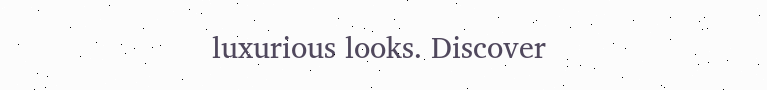luxurious looks. Discover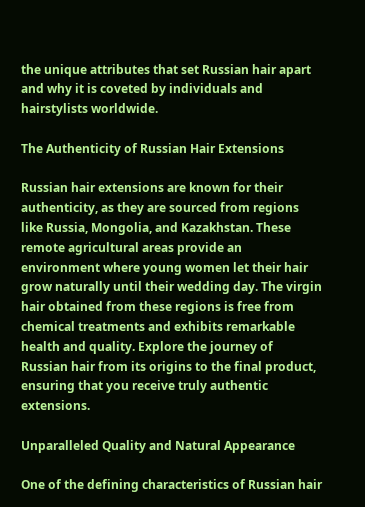the unique attributes that set Russian hair apart and why it is coveted by individuals and hairstylists worldwide.

The Authenticity of Russian Hair Extensions

Russian hair extensions are known for their authenticity, as they are sourced from regions like Russia, Mongolia, and Kazakhstan. These remote agricultural areas provide an environment where young women let their hair grow naturally until their wedding day. The virgin hair obtained from these regions is free from chemical treatments and exhibits remarkable health and quality. Explore the journey of Russian hair from its origins to the final product, ensuring that you receive truly authentic extensions.

Unparalleled Quality and Natural Appearance

One of the defining characteristics of Russian hair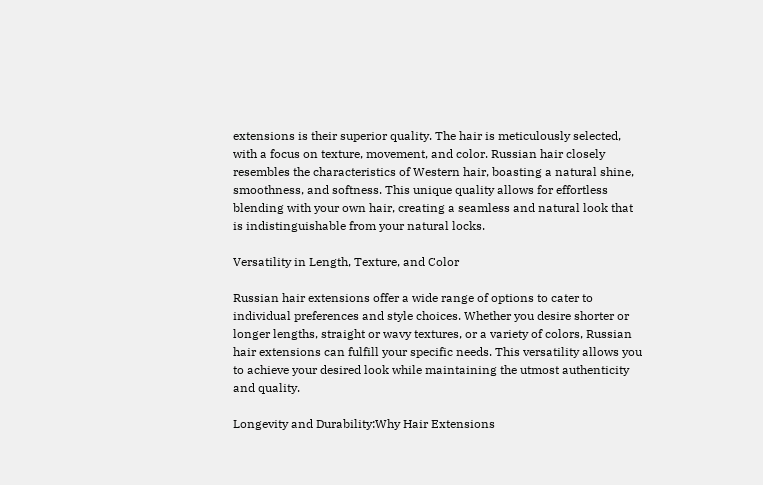extensions is their superior quality. The hair is meticulously selected, with a focus on texture, movement, and color. Russian hair closely resembles the characteristics of Western hair, boasting a natural shine, smoothness, and softness. This unique quality allows for effortless blending with your own hair, creating a seamless and natural look that is indistinguishable from your natural locks.

Versatility in Length, Texture, and Color

Russian hair extensions offer a wide range of options to cater to individual preferences and style choices. Whether you desire shorter or longer lengths, straight or wavy textures, or a variety of colors, Russian hair extensions can fulfill your specific needs. This versatility allows you to achieve your desired look while maintaining the utmost authenticity and quality.

Longevity and Durability:Why Hair Extensions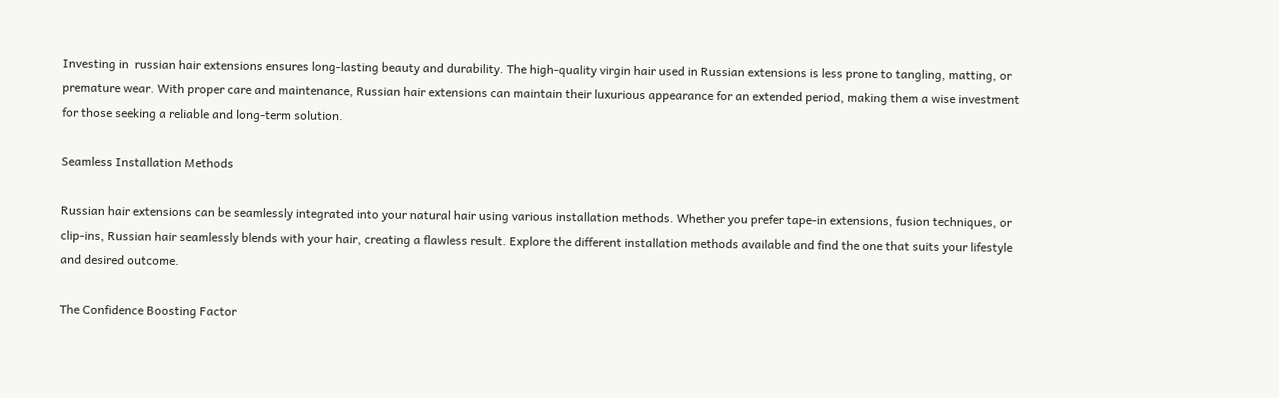Investing in  russian hair extensions ensures long-lasting beauty and durability. The high-quality virgin hair used in Russian extensions is less prone to tangling, matting, or premature wear. With proper care and maintenance, Russian hair extensions can maintain their luxurious appearance for an extended period, making them a wise investment for those seeking a reliable and long-term solution.

Seamless Installation Methods

Russian hair extensions can be seamlessly integrated into your natural hair using various installation methods. Whether you prefer tape-in extensions, fusion techniques, or clip-ins, Russian hair seamlessly blends with your hair, creating a flawless result. Explore the different installation methods available and find the one that suits your lifestyle and desired outcome.

The Confidence Boosting Factor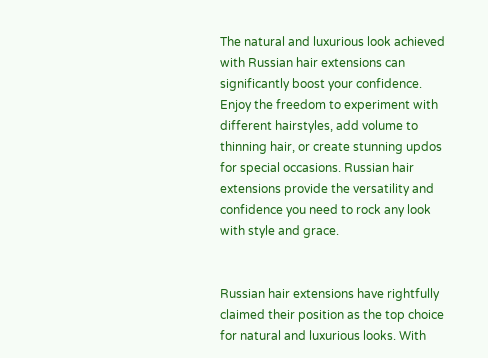The natural and luxurious look achieved with Russian hair extensions can significantly boost your confidence. Enjoy the freedom to experiment with different hairstyles, add volume to thinning hair, or create stunning updos for special occasions. Russian hair extensions provide the versatility and confidence you need to rock any look with style and grace.


Russian hair extensions have rightfully claimed their position as the top choice for natural and luxurious looks. With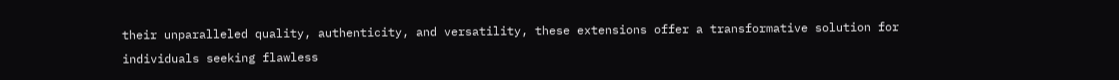their unparalleled quality, authenticity, and versatility, these extensions offer a transformative solution for individuals seeking flawless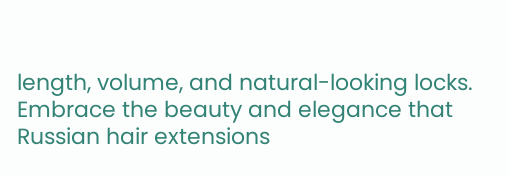length, volume, and natural-looking locks. Embrace the beauty and elegance that Russian hair extensions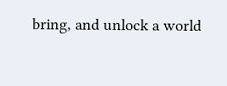bring, and unlock a world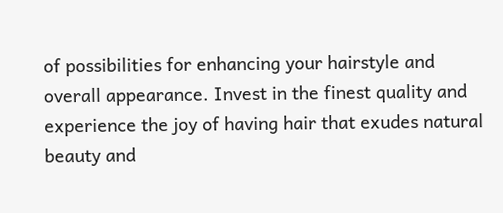of possibilities for enhancing your hairstyle and overall appearance. Invest in the finest quality and experience the joy of having hair that exudes natural beauty and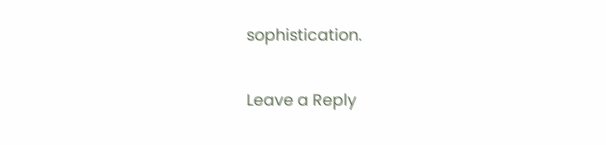sophistication.

Leave a Reply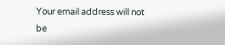Your email address will not be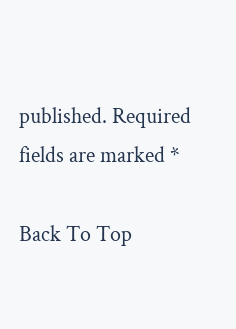published. Required fields are marked *

Back To Top